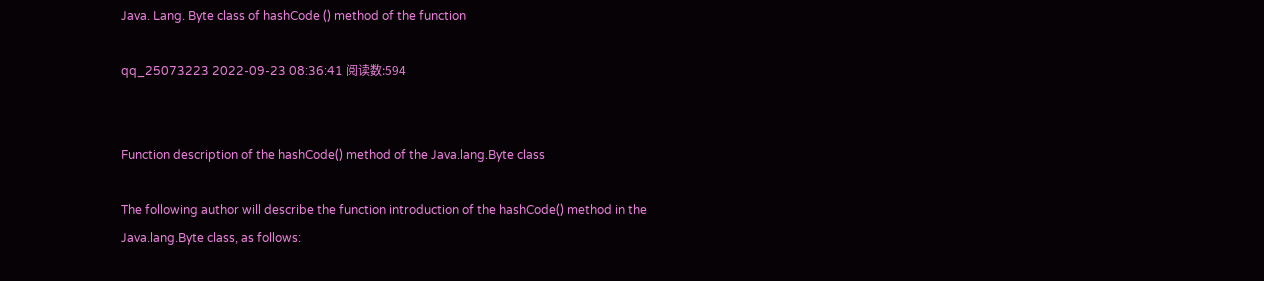Java. Lang. Byte class of hashCode () method of the function

qq_25073223 2022-09-23 08:36:41 阅读数:594


Function description of the hashCode() method of the Java.lang.Byte class

The following author will describe the function introduction of the hashCode() method in the Java.lang.Byte class, as follows: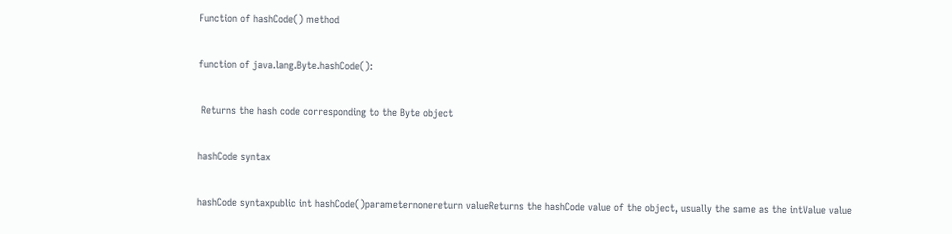Function of hashCode() method

function of java.lang.Byte.hashCode():

 Returns the hash code corresponding to the Byte object

hashCode syntax

hashCode syntaxpublic int hashCode()parameternonereturn valueReturns the hashCode value of the object, usually the same as the intValue value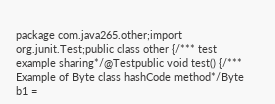package com.java265.other;import org.junit.Test;public class other {/*** test example sharing*/@Testpublic void test() {/*** Example of Byte class hashCode method*/Byte b1 =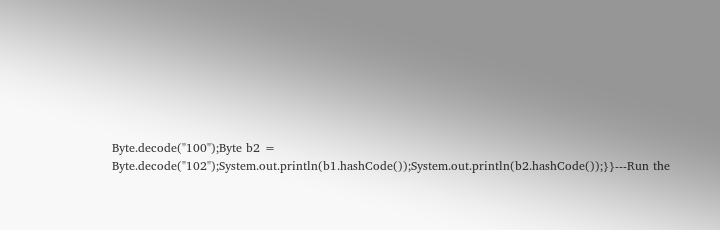Byte.decode("100");Byte b2 = Byte.decode("102");System.out.println(b1.hashCode());System.out.println(b2.hashCode());}}---Run the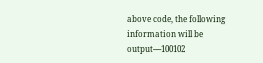above code, the following information will be output----100102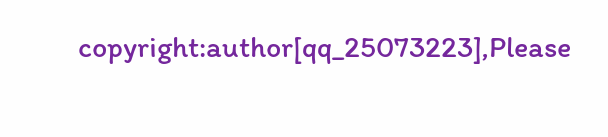copyright:author[qq_25073223],Please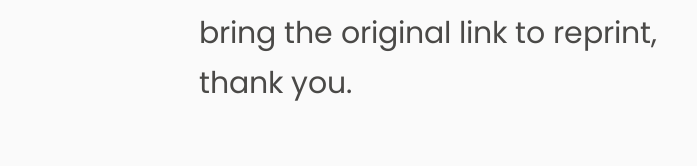bring the original link to reprint, thank you.